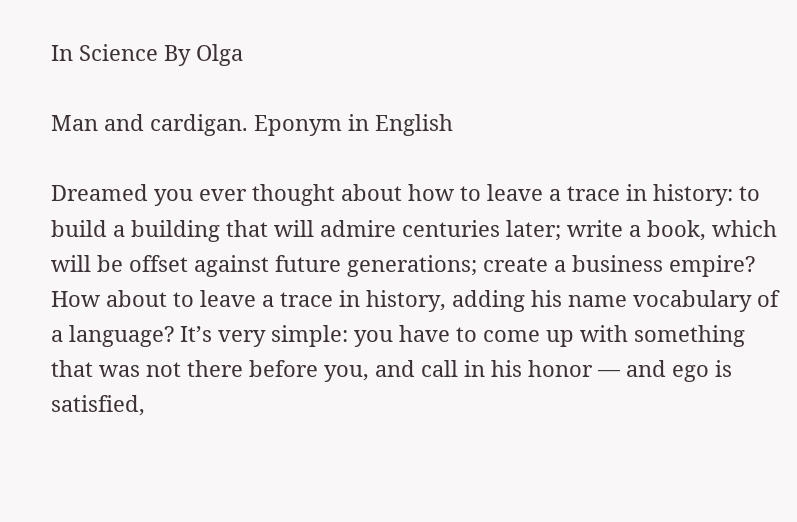In Science By Olga

Man and cardigan. Eponym in English

Dreamed you ever thought about how to leave a trace in history: to build a building that will admire centuries later; write a book, which will be offset against future generations; create a business empire? How about to leave a trace in history, adding his name vocabulary of a language? It’s very simple: you have to come up with something that was not there before you, and call in his honor — and ego is satisfied,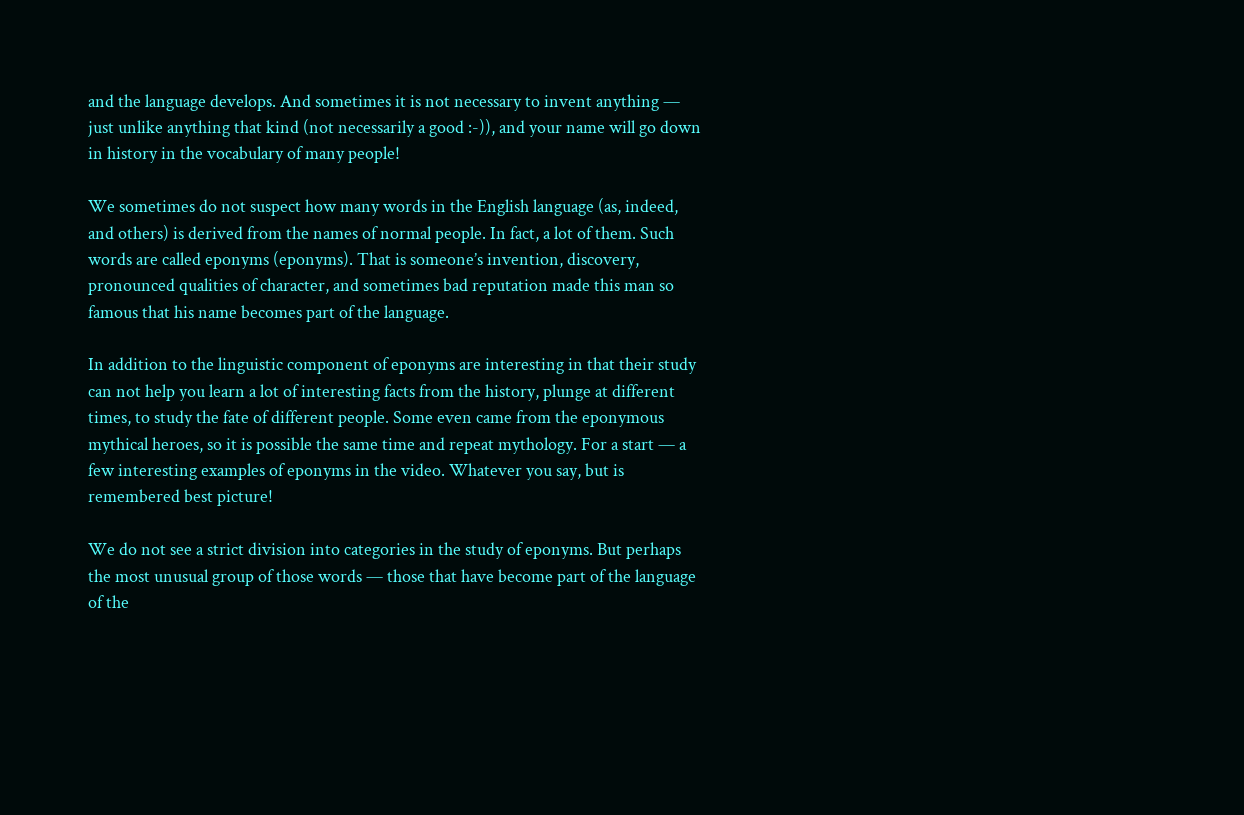and the language develops. And sometimes it is not necessary to invent anything — just unlike anything that kind (not necessarily a good :-)), and your name will go down in history in the vocabulary of many people!

We sometimes do not suspect how many words in the English language (as, indeed, and others) is derived from the names of normal people. In fact, a lot of them. Such words are called eponyms (eponyms). That is someone’s invention, discovery, pronounced qualities of character, and sometimes bad reputation made this man so famous that his name becomes part of the language.

In addition to the linguistic component of eponyms are interesting in that their study can not help you learn a lot of interesting facts from the history, plunge at different times, to study the fate of different people. Some even came from the eponymous mythical heroes, so it is possible the same time and repeat mythology. For a start — a few interesting examples of eponyms in the video. Whatever you say, but is remembered best picture!

We do not see a strict division into categories in the study of eponyms. But perhaps the most unusual group of those words — those that have become part of the language of the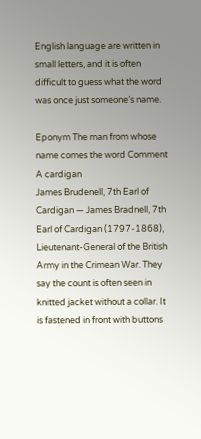English language are written in small letters, and it is often difficult to guess what the word was once just someone’s name.

Eponym The man from whose name comes the word Comment
A cardigan
James Brudenell, 7th Earl of Cardigan — James Bradnell, 7th Earl of Cardigan (1797-1868), Lieutenant-General of the British Army in the Crimean War. They say the count is often seen in knitted jacket without a collar. It is fastened in front with buttons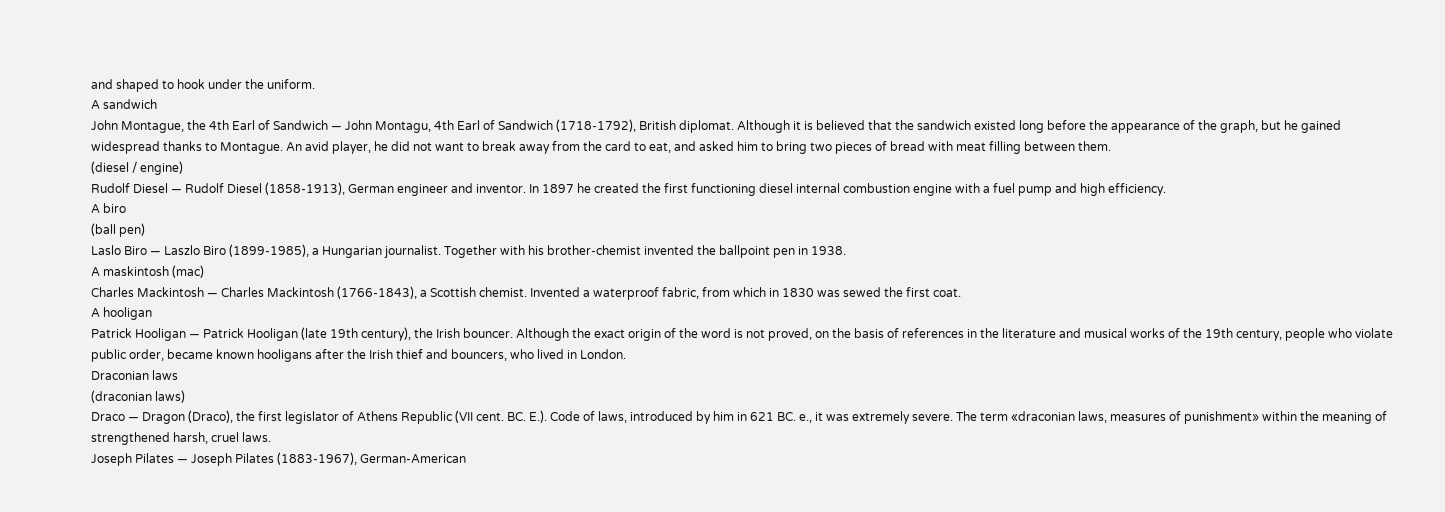and shaped to hook under the uniform.
A sandwich
John Montague, the 4th Earl of Sandwich — John Montagu, 4th Earl of Sandwich (1718-1792), British diplomat. Although it is believed that the sandwich existed long before the appearance of the graph, but he gained widespread thanks to Montague. An avid player, he did not want to break away from the card to eat, and asked him to bring two pieces of bread with meat filling between them.
(diesel / engine)
Rudolf Diesel — Rudolf Diesel (1858-1913), German engineer and inventor. In 1897 he created the first functioning diesel internal combustion engine with a fuel pump and high efficiency.
A biro
(ball pen)
Laslo Biro — Laszlo Biro (1899-1985), a Hungarian journalist. Together with his brother-chemist invented the ballpoint pen in 1938.
A maskintosh (mac)
Charles Mackintosh — Charles Mackintosh (1766-1843), a Scottish chemist. Invented a waterproof fabric, from which in 1830 was sewed the first coat.
A hooligan
Patrick Hooligan — Patrick Hooligan (late 19th century), the Irish bouncer. Although the exact origin of the word is not proved, on the basis of references in the literature and musical works of the 19th century, people who violate public order, became known hooligans after the Irish thief and bouncers, who lived in London.
Draconian laws
(draconian laws)
Draco — Dragon (Draco), the first legislator of Athens Republic (VII cent. BC. E.). Code of laws, introduced by him in 621 BC. e., it was extremely severe. The term «draconian laws, measures of punishment» within the meaning of strengthened harsh, cruel laws.
Joseph Pilates — Joseph Pilates (1883-1967), German-American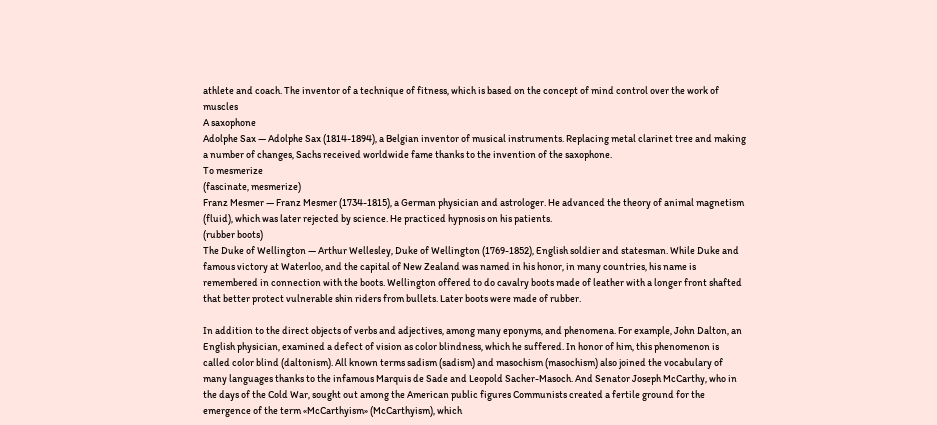athlete and coach. The inventor of a technique of fitness, which is based on the concept of mind control over the work of muscles
A saxophone
Adolphe Sax — Adolphe Sax (1814-1894), a Belgian inventor of musical instruments. Replacing metal clarinet tree and making a number of changes, Sachs received worldwide fame thanks to the invention of the saxophone.
To mesmerize
(fascinate, mesmerize)
Franz Mesmer — Franz Mesmer (1734-1815), a German physician and astrologer. He advanced the theory of animal magnetism (fluid), which was later rejected by science. He practiced hypnosis on his patients.
(rubber boots)
The Duke of Wellington — Arthur Wellesley, Duke of Wellington (1769-1852), English soldier and statesman. While Duke and famous victory at Waterloo, and the capital of New Zealand was named in his honor, in many countries, his name is remembered in connection with the boots. Wellington offered to do cavalry boots made of leather with a longer front shafted that better protect vulnerable shin riders from bullets. Later boots were made of rubber.

In addition to the direct objects of verbs and adjectives, among many eponyms, and phenomena. For example, John Dalton, an English physician, examined a defect of vision as color blindness, which he suffered. In honor of him, this phenomenon is called color blind (daltonism). All known terms sadism (sadism) and masochism (masochism) also joined the vocabulary of many languages thanks to the infamous Marquis de Sade and Leopold Sacher-Masoch. And Senator Joseph McCarthy, who in the days of the Cold War, sought out among the American public figures Communists created a fertile ground for the emergence of the term «McCarthyism» (McCarthyism), which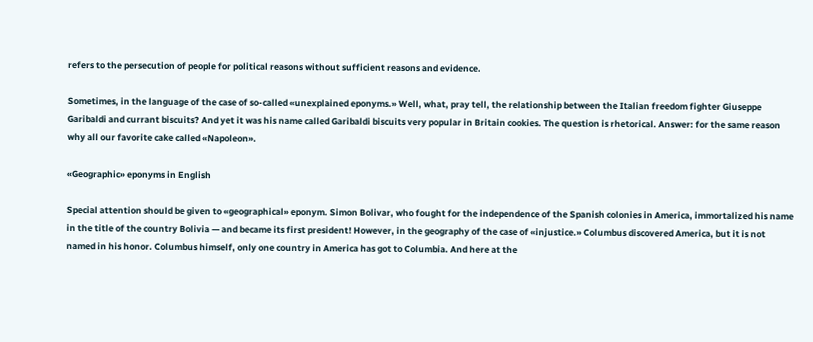refers to the persecution of people for political reasons without sufficient reasons and evidence.

Sometimes, in the language of the case of so-called «unexplained eponyms.» Well, what, pray tell, the relationship between the Italian freedom fighter Giuseppe Garibaldi and currant biscuits? And yet it was his name called Garibaldi biscuits very popular in Britain cookies. The question is rhetorical. Answer: for the same reason why all our favorite cake called «Napoleon».

«Geographic» eponyms in English

Special attention should be given to «geographical» eponym. Simon Bolivar, who fought for the independence of the Spanish colonies in America, immortalized his name in the title of the country Bolivia — and became its first president! However, in the geography of the case of «injustice.» Columbus discovered America, but it is not named in his honor. Columbus himself, only one country in America has got to Columbia. And here at the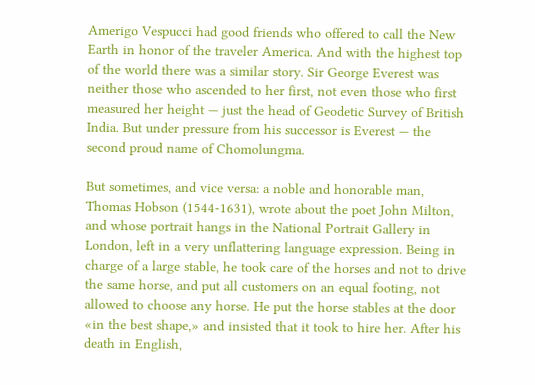Amerigo Vespucci had good friends who offered to call the New Earth in honor of the traveler America. And with the highest top of the world there was a similar story. Sir George Everest was neither those who ascended to her first, not even those who first measured her height — just the head of Geodetic Survey of British India. But under pressure from his successor is Everest — the second proud name of Chomolungma.

But sometimes, and vice versa: a noble and honorable man, Thomas Hobson (1544-1631), wrote about the poet John Milton, and whose portrait hangs in the National Portrait Gallery in London, left in a very unflattering language expression. Being in charge of a large stable, he took care of the horses and not to drive the same horse, and put all customers on an equal footing, not allowed to choose any horse. He put the horse stables at the door «in the best shape,» and insisted that it took to hire her. After his death in English,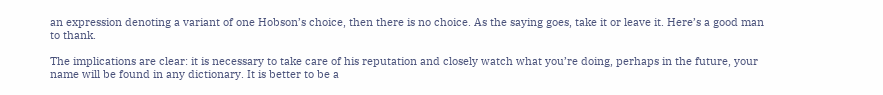an expression denoting a variant of one Hobson’s choice, then there is no choice. As the saying goes, take it or leave it. Here’s a good man to thank.

The implications are clear: it is necessary to take care of his reputation and closely watch what you’re doing, perhaps in the future, your name will be found in any dictionary. It is better to be a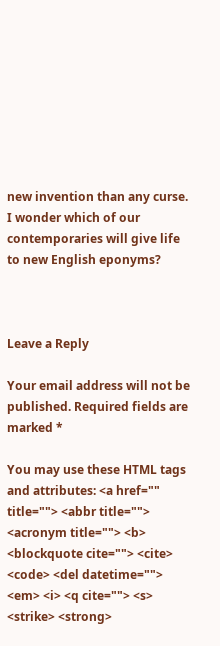new invention than any curse. I wonder which of our contemporaries will give life to new English eponyms?



Leave a Reply

Your email address will not be published. Required fields are marked *

You may use these HTML tags and attributes: <a href="" title=""> <abbr title=""> <acronym title=""> <b> <blockquote cite=""> <cite> <code> <del datetime=""> <em> <i> <q cite=""> <s> <strike> <strong>